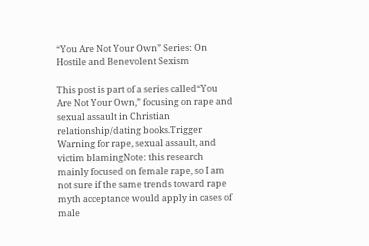“You Are Not Your Own” Series: On Hostile and Benevolent Sexism

This post is part of a series called“You Are Not Your Own,” focusing on rape and sexual assault in Christian relationship/dating books.Trigger Warning for rape, sexual assault, and victim blamingNote: this research mainly focused on female rape, so I am not sure if the same trends toward rape myth acceptance would apply in cases of male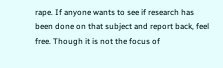rape. If anyone wants to see if research has been done on that subject and report back, feel free. Though it is not the focus of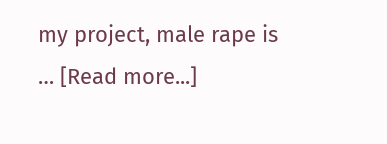my project, male rape is … [Read more...]